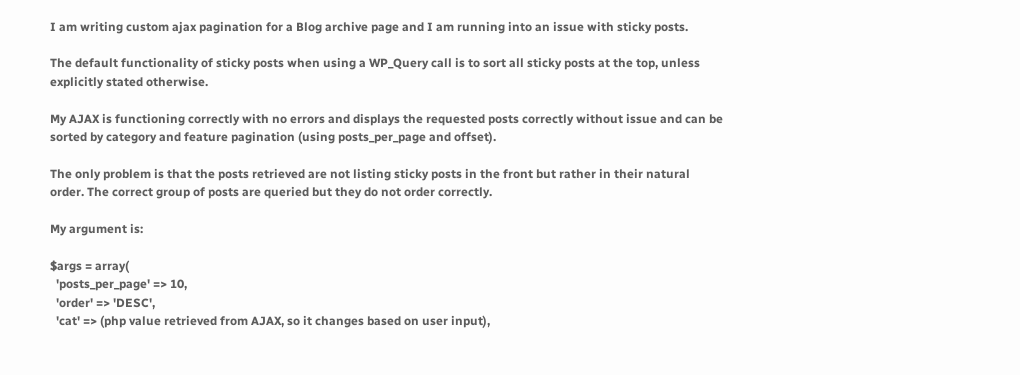I am writing custom ajax pagination for a Blog archive page and I am running into an issue with sticky posts.

The default functionality of sticky posts when using a WP_Query call is to sort all sticky posts at the top, unless explicitly stated otherwise.

My AJAX is functioning correctly with no errors and displays the requested posts correctly without issue and can be sorted by category and feature pagination (using posts_per_page and offset).

The only problem is that the posts retrieved are not listing sticky posts in the front but rather in their natural order. The correct group of posts are queried but they do not order correctly.

My argument is:

$args = array(
  'posts_per_page' => 10,
  'order' => 'DESC',
  'cat' => (php value retrieved from AJAX, so it changes based on user input),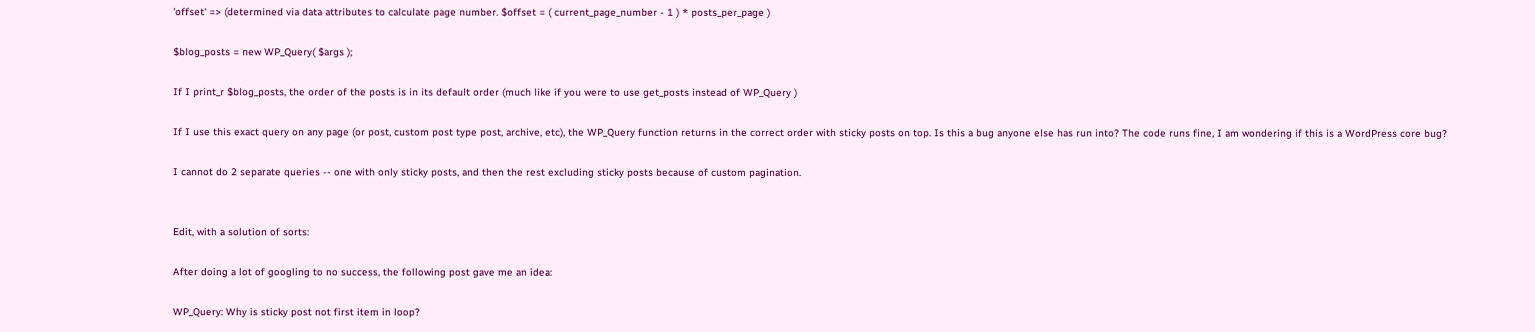'offset' => (determined via data attributes to calculate page number. $offset = ( current_page_number - 1 ) * posts_per_page )

$blog_posts = new WP_Query( $args );

If I print_r $blog_posts, the order of the posts is in its default order (much like if you were to use get_posts instead of WP_Query )

If I use this exact query on any page (or post, custom post type post, archive, etc), the WP_Query function returns in the correct order with sticky posts on top. Is this a bug anyone else has run into? The code runs fine, I am wondering if this is a WordPress core bug?

I cannot do 2 separate queries -- one with only sticky posts, and then the rest excluding sticky posts because of custom pagination.


Edit, with a solution of sorts:

After doing a lot of googling to no success, the following post gave me an idea:

WP_Query: Why is sticky post not first item in loop?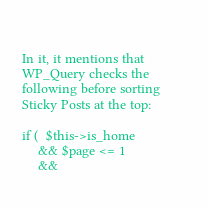In it, it mentions that WP_Query checks the following before sorting Sticky Posts at the top:

if (  $this->is_home
    && $page <= 1
    &&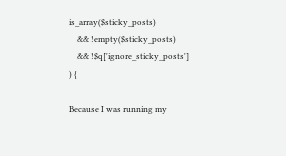is_array($sticky_posts)
    && !empty($sticky_posts)
    && !$q['ignore_sticky_posts']
) {

Because I was running my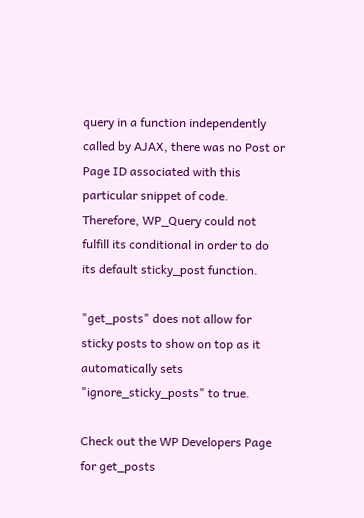query in a function independently called by AJAX, there was no Post or Page ID associated with this particular snippet of code. Therefore, WP_Query could not fulfill its conditional in order to do its default sticky_post function.

"get_posts" does not allow for sticky posts to show on top as it automatically sets "ignore_sticky_posts" to true.

Check out the WP Developers Page for get_posts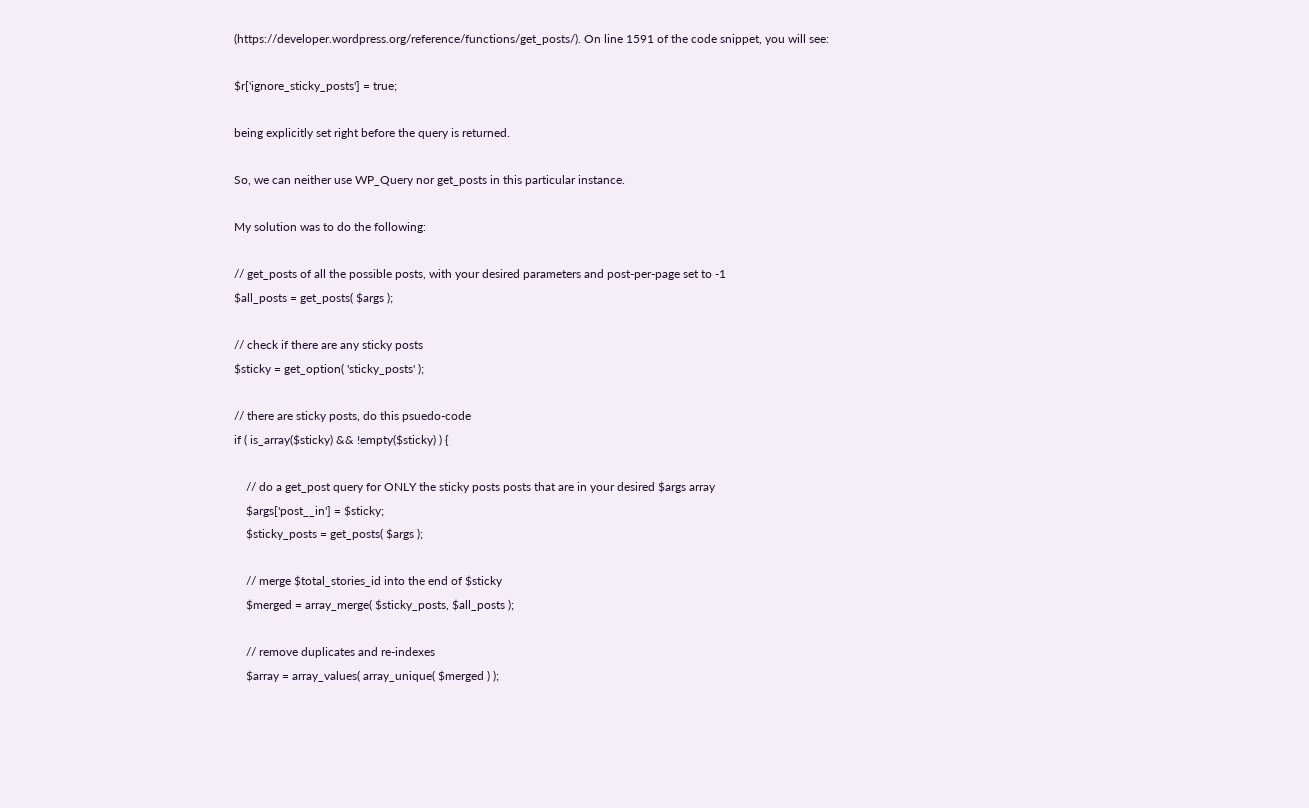(https://developer.wordpress.org/reference/functions/get_posts/). On line 1591 of the code snippet, you will see:

$r['ignore_sticky_posts'] = true;

being explicitly set right before the query is returned.

So, we can neither use WP_Query nor get_posts in this particular instance.

My solution was to do the following:

// get_posts of all the possible posts, with your desired parameters and post-per-page set to -1
$all_posts = get_posts( $args );

// check if there are any sticky posts
$sticky = get_option( 'sticky_posts' );

// there are sticky posts, do this psuedo-code
if ( is_array($sticky) && !empty($sticky) ) {

    // do a get_post query for ONLY the sticky posts posts that are in your desired $args array
    $args['post__in'] = $sticky;
    $sticky_posts = get_posts( $args );

    // merge $total_stories_id into the end of $sticky
    $merged = array_merge( $sticky_posts, $all_posts );

    // remove duplicates and re-indexes
    $array = array_values( array_unique( $merged ) );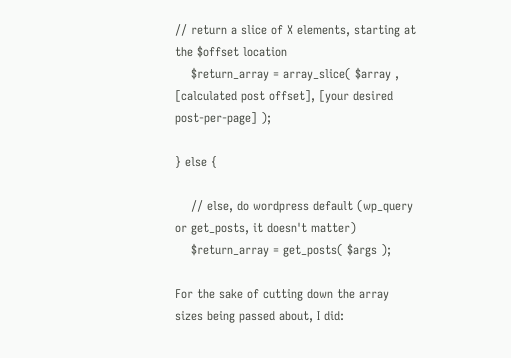// return a slice of X elements, starting at the $offset location
    $return_array = array_slice( $array , [calculated post offset], [your desired post-per-page] );

} else {

    // else, do wordpress default (wp_query or get_posts, it doesn't matter)
    $return_array = get_posts( $args );

For the sake of cutting down the array sizes being passed about, I did: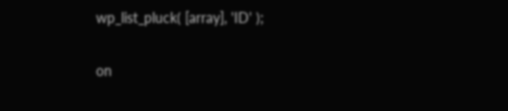wp_list_pluck( [array], 'ID' );

on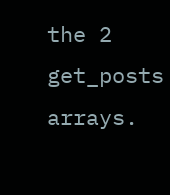the 2 get_posts arrays.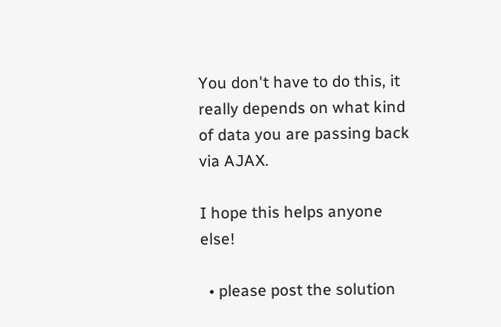You don't have to do this, it really depends on what kind of data you are passing back via AJAX.

I hope this helps anyone else!

  • please post the solution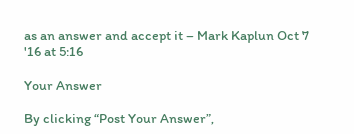as an answer and accept it – Mark Kaplun Oct 7 '16 at 5:16

Your Answer

By clicking “Post Your Answer”,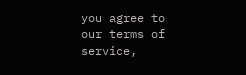you agree to our terms of service,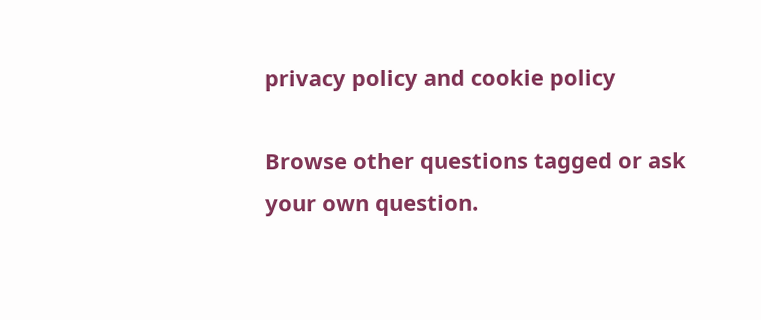privacy policy and cookie policy

Browse other questions tagged or ask your own question.